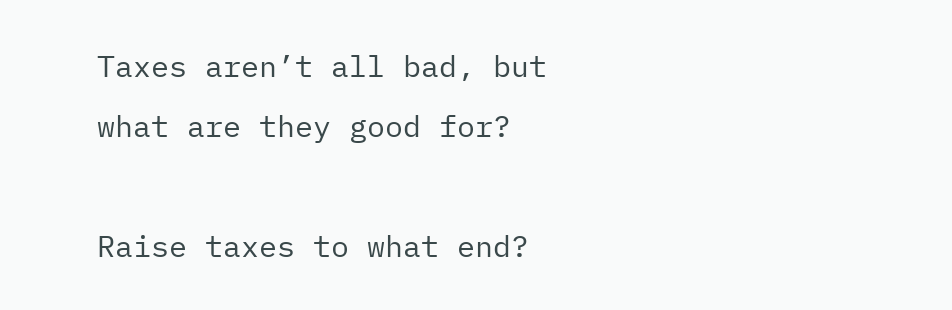Taxes aren’t all bad, but what are they good for?

Raise taxes to what end?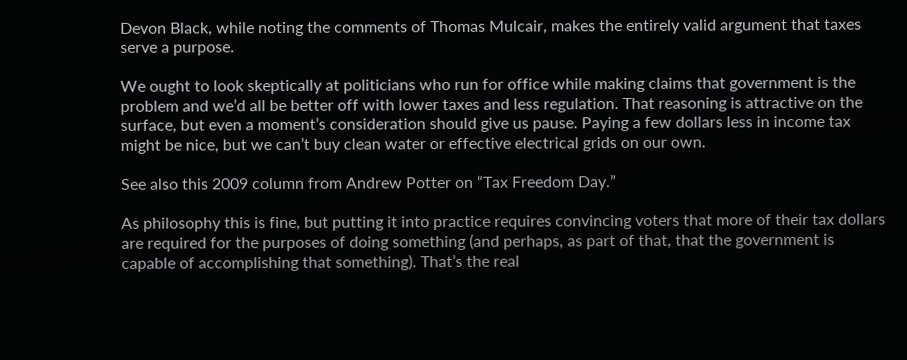Devon Black, while noting the comments of Thomas Mulcair, makes the entirely valid argument that taxes serve a purpose.

We ought to look skeptically at politicians who run for office while making claims that government is the problem and we’d all be better off with lower taxes and less regulation. That reasoning is attractive on the surface, but even a moment’s consideration should give us pause. Paying a few dollars less in income tax might be nice, but we can’t buy clean water or effective electrical grids on our own.

See also this 2009 column from Andrew Potter on “Tax Freedom Day.”

As philosophy this is fine, but putting it into practice requires convincing voters that more of their tax dollars are required for the purposes of doing something (and perhaps, as part of that, that the government is capable of accomplishing that something). That’s the real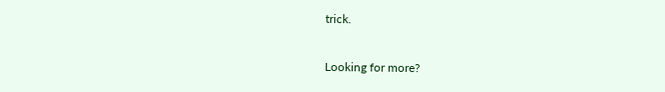trick.

Looking for more?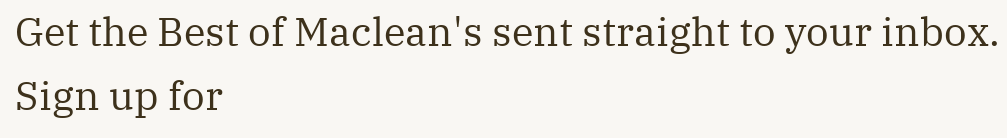Get the Best of Maclean's sent straight to your inbox. Sign up for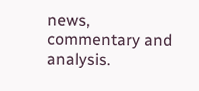news, commentary and analysis.